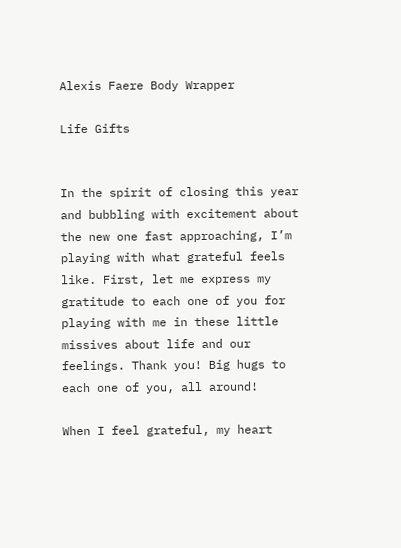Alexis Faere Body Wrapper

Life Gifts


In the spirit of closing this year and bubbling with excitement about the new one fast approaching, I’m playing with what grateful feels like. First, let me express my gratitude to each one of you for playing with me in these little missives about life and our feelings. Thank you! Big hugs to each one of you, all around!

When I feel grateful, my heart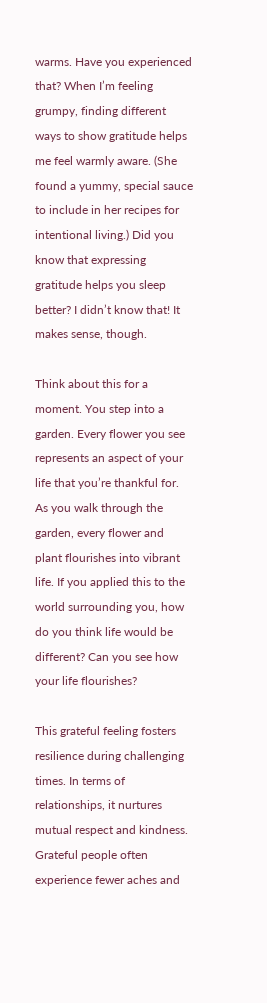warms. Have you experienced that? When I’m feeling grumpy, finding different ways to show gratitude helps me feel warmly aware. (She found a yummy, special sauce to include in her recipes for intentional living.) Did you know that expressing gratitude helps you sleep better? I didn’t know that! It makes sense, though.

Think about this for a moment. You step into a garden. Every flower you see represents an aspect of your life that you’re thankful for. As you walk through the garden, every flower and plant flourishes into vibrant life. If you applied this to the world surrounding you, how do you think life would be different? Can you see how your life flourishes?

This grateful feeling fosters resilience during challenging times. In terms of relationships, it nurtures mutual respect and kindness. Grateful people often experience fewer aches and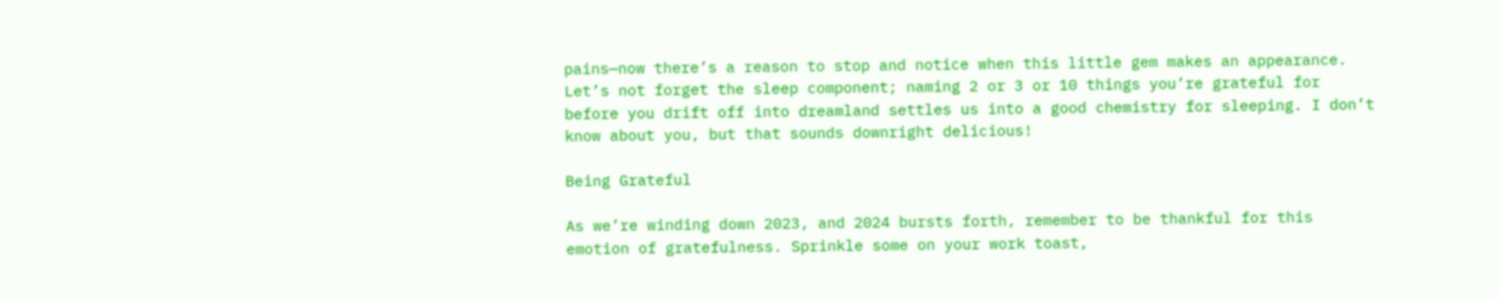pains—now there’s a reason to stop and notice when this little gem makes an appearance. Let’s not forget the sleep component; naming 2 or 3 or 10 things you’re grateful for before you drift off into dreamland settles us into a good chemistry for sleeping. I don’t know about you, but that sounds downright delicious!

Being Grateful

As we’re winding down 2023, and 2024 bursts forth, remember to be thankful for this emotion of gratefulness. Sprinkle some on your work toast,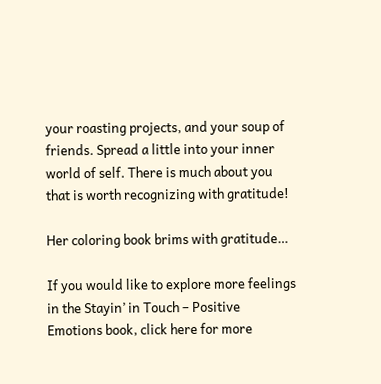your roasting projects, and your soup of friends. Spread a little into your inner world of self. There is much about you that is worth recognizing with gratitude!

Her coloring book brims with gratitude…

If you would like to explore more feelings in the Stayin’ in Touch – Positive Emotions book, click here for more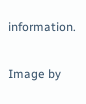information.

Image by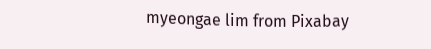myeongae lim from Pixabay